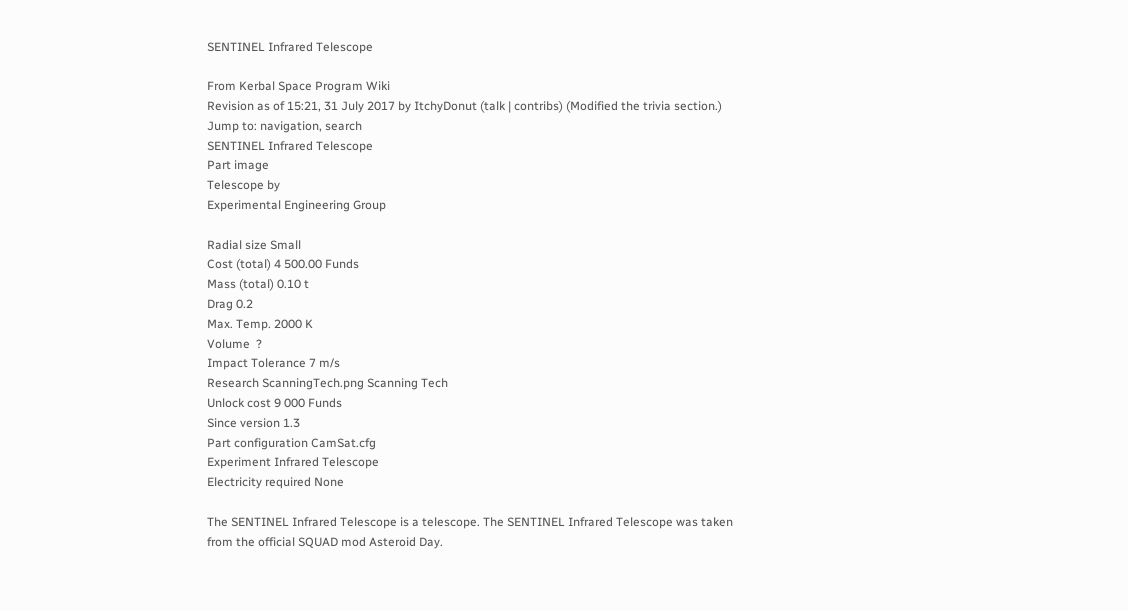SENTINEL Infrared Telescope

From Kerbal Space Program Wiki
Revision as of 15:21, 31 July 2017 by ItchyDonut (talk | contribs) (Modified the trivia section.)
Jump to: navigation, search
SENTINEL Infrared Telescope
Part image
Telescope by
Experimental Engineering Group

Radial size Small
Cost (total) 4 500.00 Funds
Mass (total) 0.10 t
Drag 0.2
Max. Temp. 2000 K
Volume  ?
Impact Tolerance 7 m/s
Research ScanningTech.png Scanning Tech
Unlock cost 9 000 Funds
Since version 1.3
Part configuration CamSat.cfg
Experiment Infrared Telescope
Electricity required None

The SENTINEL Infrared Telescope is a telescope. The SENTINEL Infrared Telescope was taken from the official SQUAD mod Asteroid Day.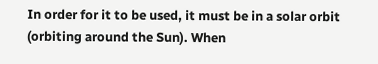In order for it to be used, it must be in a solar orbit (orbiting around the Sun). When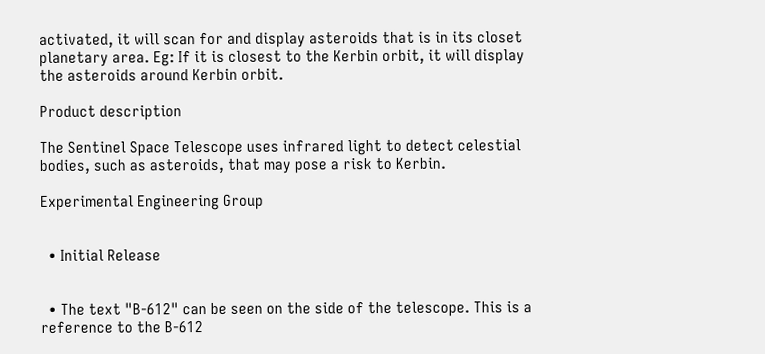activated, it will scan for and display asteroids that is in its closet planetary area. Eg: If it is closest to the Kerbin orbit, it will display the asteroids around Kerbin orbit.

Product description

The Sentinel Space Telescope uses infrared light to detect celestial bodies, such as asteroids, that may pose a risk to Kerbin.

Experimental Engineering Group


  • Initial Release


  • The text "B-612" can be seen on the side of the telescope. This is a reference to the B-612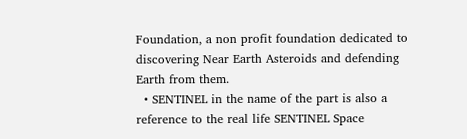Foundation, a non profit foundation dedicated to discovering Near Earth Asteroids and defending Earth from them.
  • SENTINEL in the name of the part is also a reference to the real life SENTINEL Space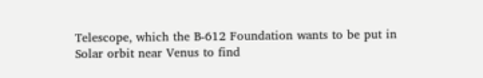Telescope, which the B-612 Foundation wants to be put in Solar orbit near Venus to find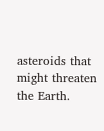asteroids that might threaten the Earth.